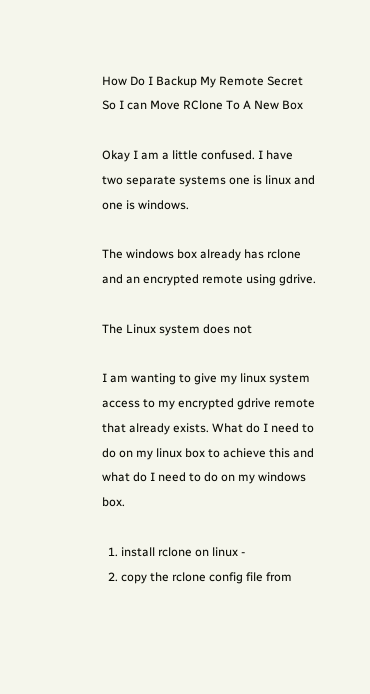How Do I Backup My Remote Secret So I can Move RClone To A New Box

Okay I am a little confused. I have two separate systems one is linux and one is windows.

The windows box already has rclone and an encrypted remote using gdrive.

The Linux system does not

I am wanting to give my linux system access to my encrypted gdrive remote that already exists. What do I need to do on my linux box to achieve this and what do I need to do on my windows box.

  1. install rclone on linux -
  2. copy the rclone config file from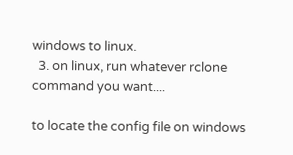windows to linux.
  3. on linux, run whatever rclone command you want....

to locate the config file on windows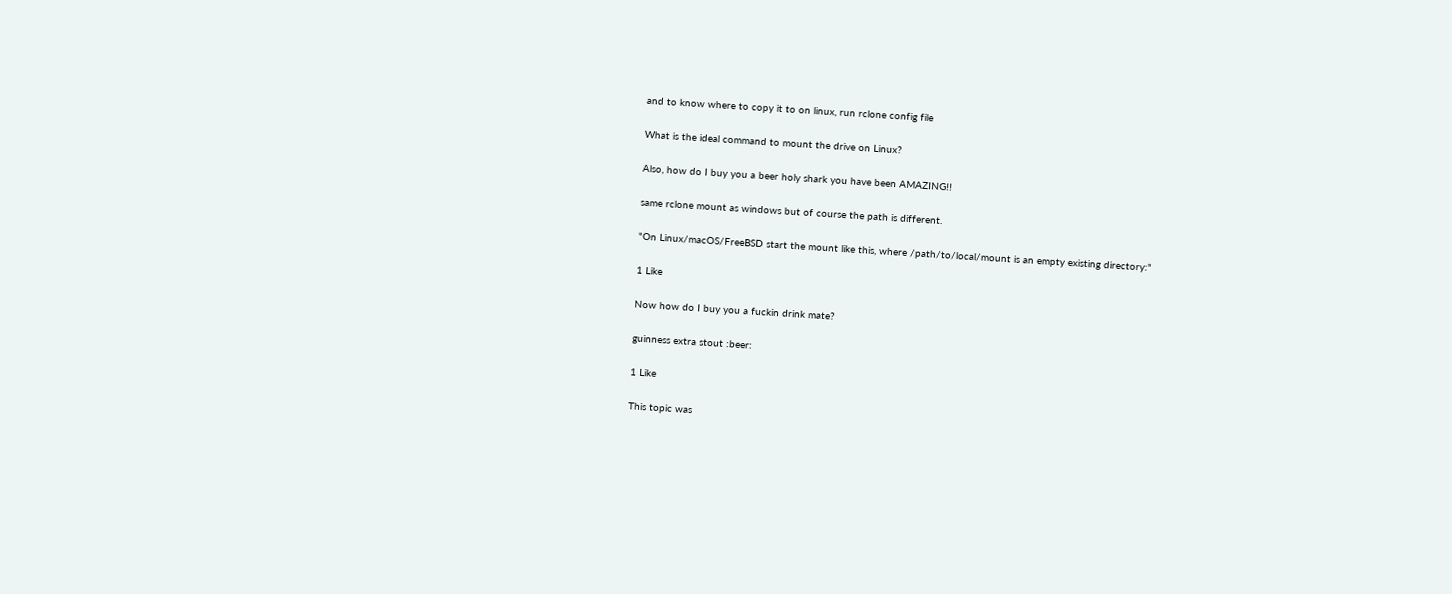and to know where to copy it to on linux, run rclone config file

What is the ideal command to mount the drive on Linux?

Also, how do I buy you a beer holy shark you have been AMAZING!!

same rclone mount as windows but of course the path is different.

"On Linux/macOS/FreeBSD start the mount like this, where /path/to/local/mount is an empty existing directory:"

1 Like

Now how do I buy you a fuckin drink mate?

guinness extra stout :beer:

1 Like

This topic was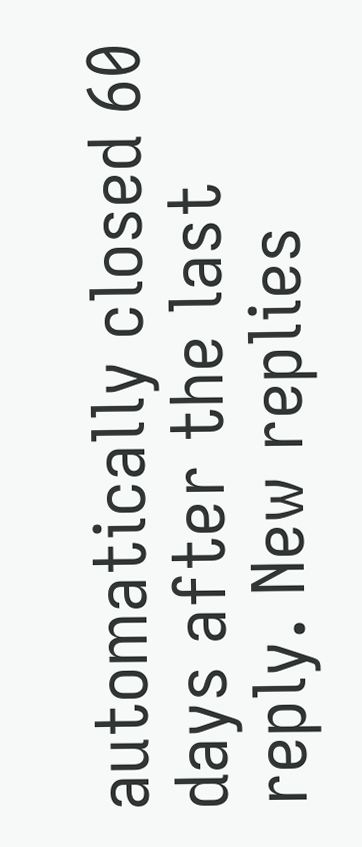automatically closed 60 days after the last reply. New replies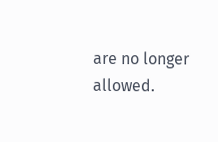are no longer allowed.